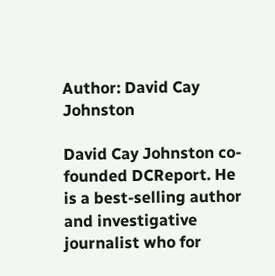Author: David Cay Johnston

David Cay Johnston co-founded DCReport. He is a best-selling author and investigative journalist who for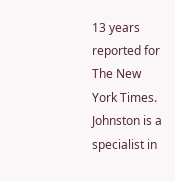13 years reported for The New York Times. Johnston is a specialist in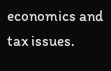economics and tax issues.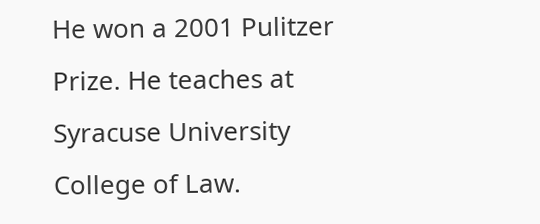He won a 2001 Pulitzer Prize. He teaches at Syracuse University College of Law.